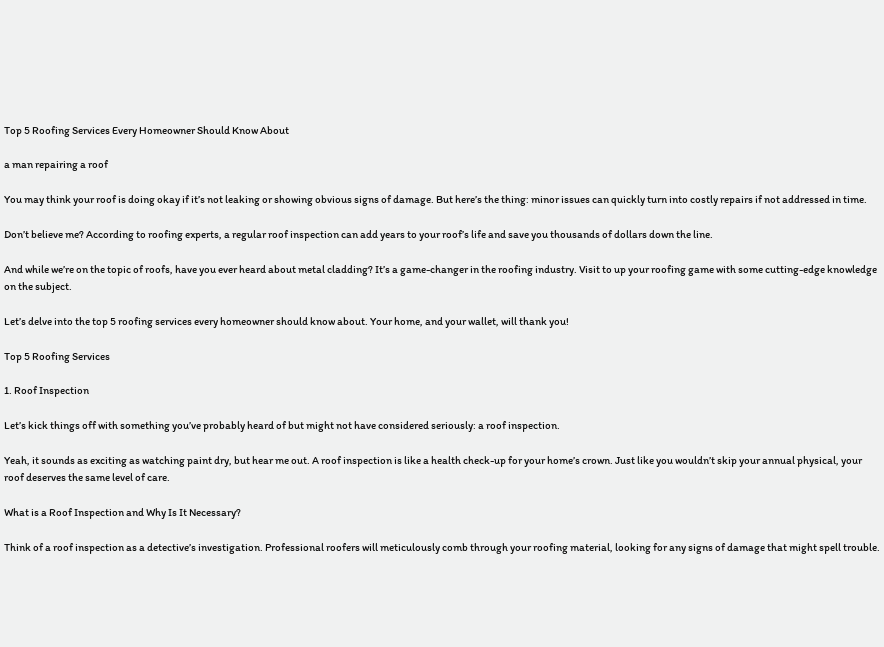Top 5 Roofing Services Every Homeowner Should Know About

a man repairing a roof

You may think your roof is doing okay if it’s not leaking or showing obvious signs of damage. But here’s the thing: minor issues can quickly turn into costly repairs if not addressed in time.

Don’t believe me? According to roofing experts, a regular roof inspection can add years to your roof’s life and save you thousands of dollars down the line.

And while we’re on the topic of roofs, have you ever heard about metal cladding? It’s a game-changer in the roofing industry. Visit to up your roofing game with some cutting-edge knowledge on the subject.

Let’s delve into the top 5 roofing services every homeowner should know about. Your home, and your wallet, will thank you!

Top 5 Roofing Services

1. Roof Inspection

Let’s kick things off with something you’ve probably heard of but might not have considered seriously: a roof inspection.

Yeah, it sounds as exciting as watching paint dry, but hear me out. A roof inspection is like a health check-up for your home’s crown. Just like you wouldn’t skip your annual physical, your roof deserves the same level of care.

What is a Roof Inspection and Why Is It Necessary?

Think of a roof inspection as a detective’s investigation. Professional roofers will meticulously comb through your roofing material, looking for any signs of damage that might spell trouble.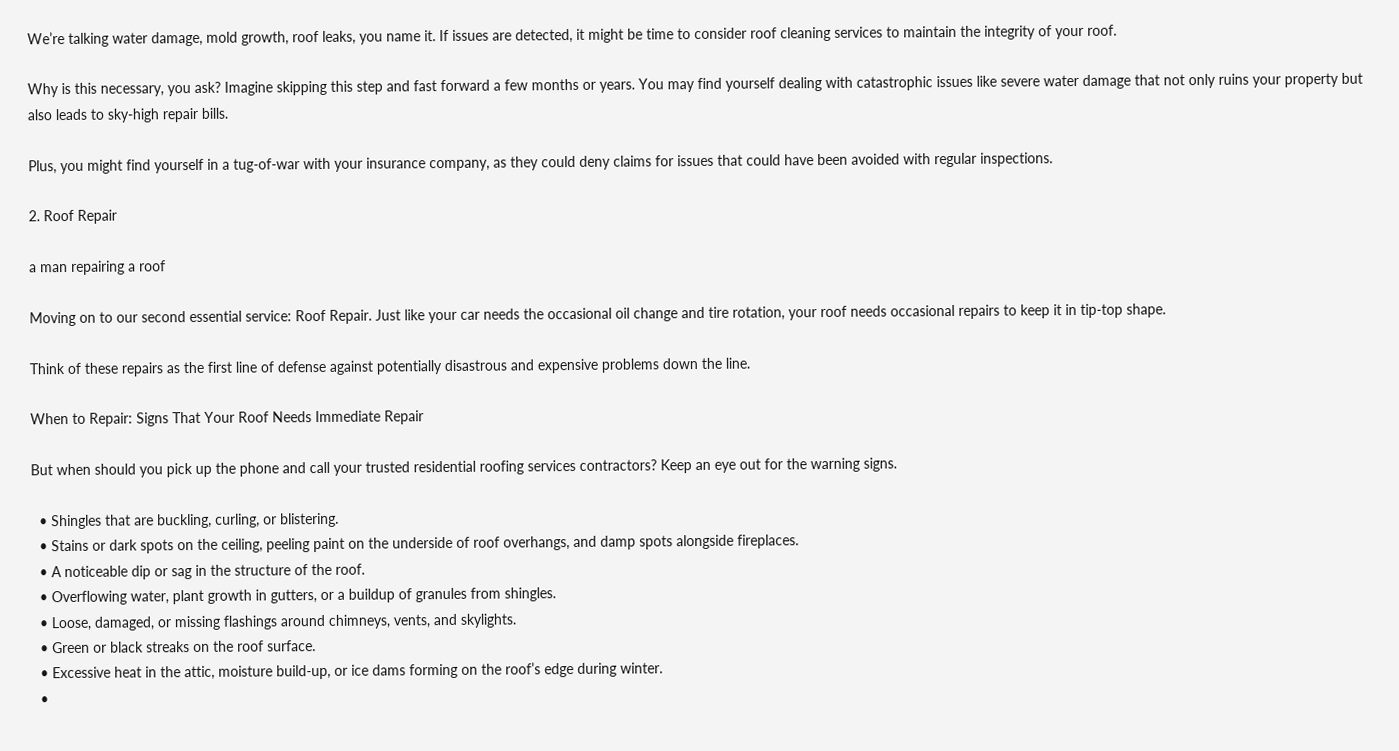We’re talking water damage, mold growth, roof leaks, you name it. If issues are detected, it might be time to consider roof cleaning services to maintain the integrity of your roof.

Why is this necessary, you ask? Imagine skipping this step and fast forward a few months or years. You may find yourself dealing with catastrophic issues like severe water damage that not only ruins your property but also leads to sky-high repair bills.

Plus, you might find yourself in a tug-of-war with your insurance company, as they could deny claims for issues that could have been avoided with regular inspections.

2. Roof Repair

a man repairing a roof

Moving on to our second essential service: Roof Repair. Just like your car needs the occasional oil change and tire rotation, your roof needs occasional repairs to keep it in tip-top shape.

Think of these repairs as the first line of defense against potentially disastrous and expensive problems down the line.

When to Repair: Signs That Your Roof Needs Immediate Repair

But when should you pick up the phone and call your trusted residential roofing services contractors? Keep an eye out for the warning signs.

  • Shingles that are buckling, curling, or blistering.
  • Stains or dark spots on the ceiling, peeling paint on the underside of roof overhangs, and damp spots alongside fireplaces.
  • A noticeable dip or sag in the structure of the roof.
  • Overflowing water, plant growth in gutters, or a buildup of granules from shingles.
  • Loose, damaged, or missing flashings around chimneys, vents, and skylights.
  • Green or black streaks on the roof surface.
  • Excessive heat in the attic, moisture build-up, or ice dams forming on the roof’s edge during winter.
  •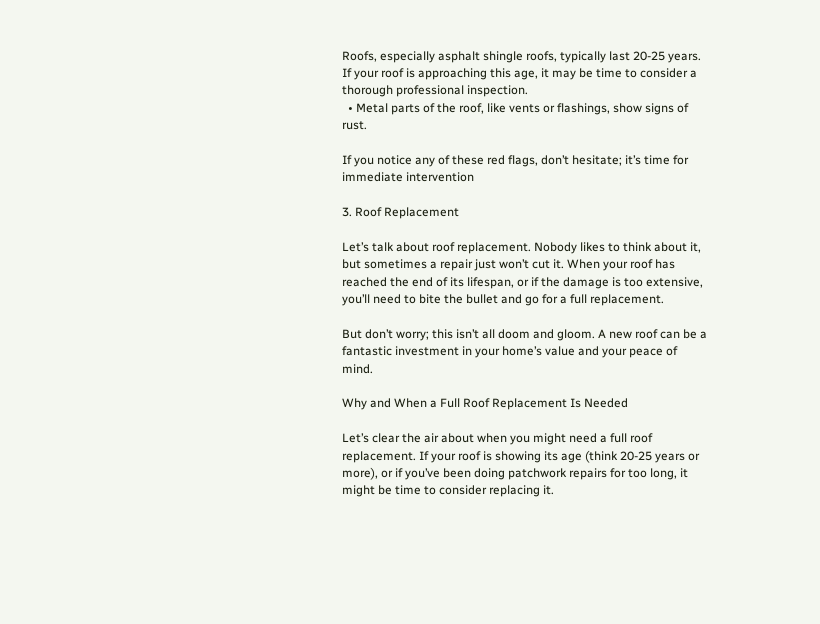Roofs, especially asphalt shingle roofs, typically last 20-25 years. If your roof is approaching this age, it may be time to consider a thorough professional inspection.
  • Metal parts of the roof, like vents or flashings, show signs of rust.

If you notice any of these red flags, don’t hesitate; it’s time for immediate intervention

3. Roof Replacement

Let’s talk about roof replacement. Nobody likes to think about it, but sometimes a repair just won’t cut it. When your roof has reached the end of its lifespan, or if the damage is too extensive, you’ll need to bite the bullet and go for a full replacement.

But don’t worry; this isn’t all doom and gloom. A new roof can be a fantastic investment in your home’s value and your peace of mind.

Why and When a Full Roof Replacement Is Needed

Let’s clear the air about when you might need a full roof replacement. If your roof is showing its age (think 20-25 years or more), or if you’ve been doing patchwork repairs for too long, it might be time to consider replacing it.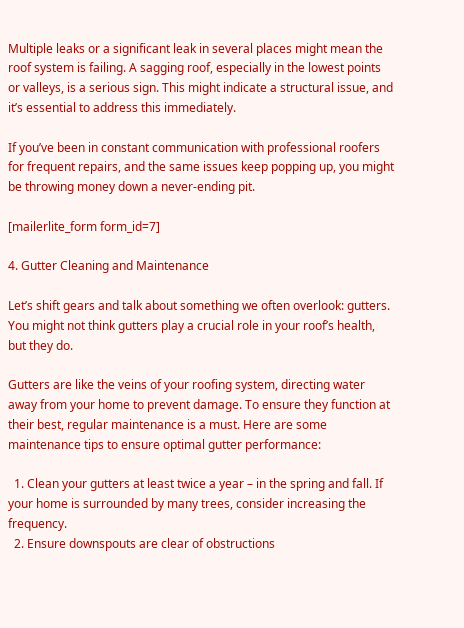Multiple leaks or a significant leak in several places might mean the roof system is failing. A sagging roof, especially in the lowest points or valleys, is a serious sign. This might indicate a structural issue, and it’s essential to address this immediately.

If you’ve been in constant communication with professional roofers for frequent repairs, and the same issues keep popping up, you might be throwing money down a never-ending pit.

[mailerlite_form form_id=7]

4. Gutter Cleaning and Maintenance

Let’s shift gears and talk about something we often overlook: gutters. You might not think gutters play a crucial role in your roof’s health, but they do.

Gutters are like the veins of your roofing system, directing water away from your home to prevent damage. To ensure they function at their best, regular maintenance is a must. Here are some maintenance tips to ensure optimal gutter performance:

  1. Clean your gutters at least twice a year – in the spring and fall. If your home is surrounded by many trees, consider increasing the frequency.
  2. Ensure downspouts are clear of obstructions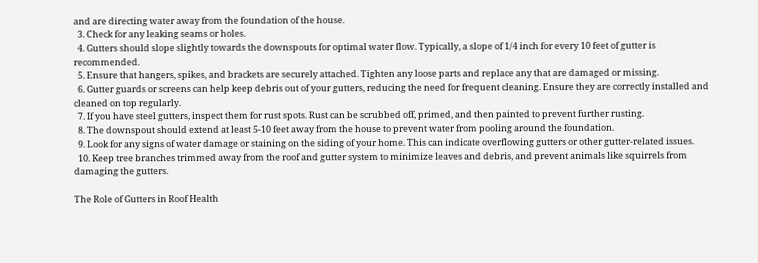and are directing water away from the foundation of the house.
  3. Check for any leaking seams or holes.
  4. Gutters should slope slightly towards the downspouts for optimal water flow. Typically, a slope of 1/4 inch for every 10 feet of gutter is recommended.
  5. Ensure that hangers, spikes, and brackets are securely attached. Tighten any loose parts and replace any that are damaged or missing.
  6. Gutter guards or screens can help keep debris out of your gutters, reducing the need for frequent cleaning. Ensure they are correctly installed and cleaned on top regularly.
  7. If you have steel gutters, inspect them for rust spots. Rust can be scrubbed off, primed, and then painted to prevent further rusting.
  8. The downspout should extend at least 5-10 feet away from the house to prevent water from pooling around the foundation.
  9. Look for any signs of water damage or staining on the siding of your home. This can indicate overflowing gutters or other gutter-related issues.
  10. Keep tree branches trimmed away from the roof and gutter system to minimize leaves and debris, and prevent animals like squirrels from damaging the gutters.

The Role of Gutters in Roof Health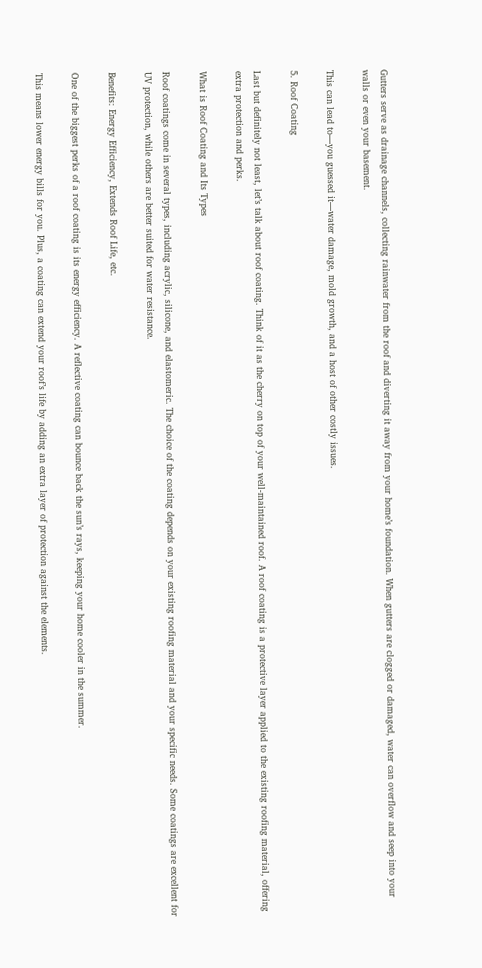Gutters serve as drainage channels, collecting rainwater from the roof and diverting it away from your home’s foundation. When gutters are clogged or damaged, water can overflow and seep into your walls or even your basement.

This can lead to—you guessed it—water damage, mold growth, and a host of other costly issues.

5. Roof Coating

Last but definitely not least, let’s talk about roof coating. Think of it as the cherry on top of your well-maintained roof. A roof coating is a protective layer applied to the existing roofing material, offering extra protection and perks.

What is Roof Coating and Its Types

Roof coatings come in several types, including acrylic, silicone, and elastomeric. The choice of the coating depends on your existing roofing material and your specific needs. Some coatings are excellent for UV protection, while others are better suited for water resistance.

Benefits: Energy Efficiency, Extends Roof Life, etc.

One of the biggest perks of a roof coating is its energy efficiency. A reflective coating can bounce back the sun’s rays, keeping your home cooler in the summer.

This means lower energy bills for you. Plus, a coating can extend your roof’s life by adding an extra layer of protection against the elements.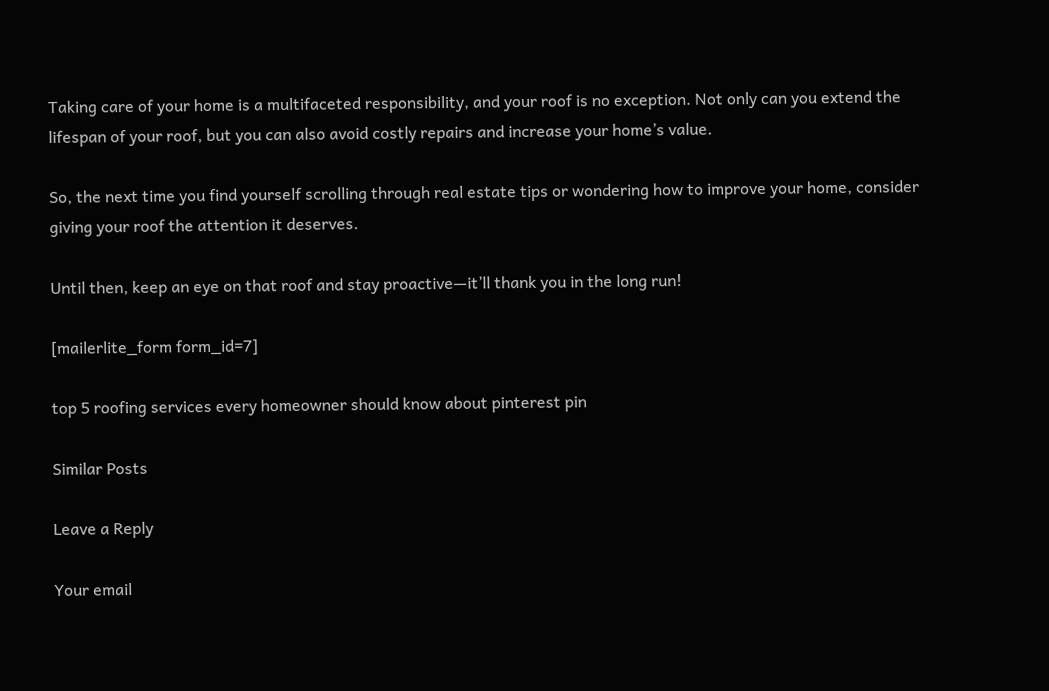Taking care of your home is a multifaceted responsibility, and your roof is no exception. Not only can you extend the lifespan of your roof, but you can also avoid costly repairs and increase your home’s value.

So, the next time you find yourself scrolling through real estate tips or wondering how to improve your home, consider giving your roof the attention it deserves.

Until then, keep an eye on that roof and stay proactive—it’ll thank you in the long run!

[mailerlite_form form_id=7]

top 5 roofing services every homeowner should know about pinterest pin

Similar Posts

Leave a Reply

Your email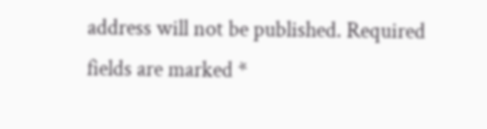address will not be published. Required fields are marked *